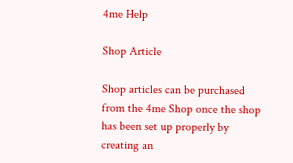4me Help

Shop Article

Shop articles can be purchased from the 4me Shop once the shop has been set up properly by creating an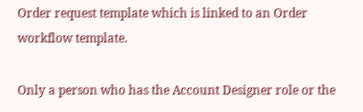Order request template which is linked to an Order workflow template.

Only a person who has the Account Designer role or the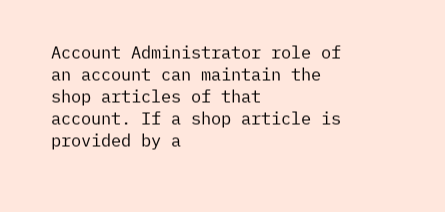Account Administrator role of an account can maintain the shop articles of that account. If a shop article is provided by a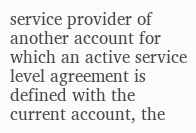service provider of another account for which an active service level agreement is defined with the current account, the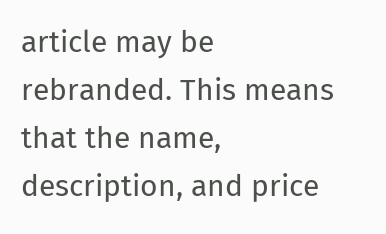article may be rebranded. This means that the name, description, and price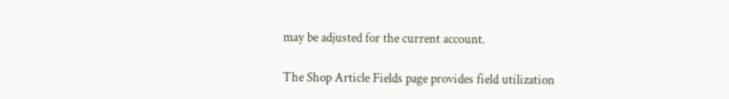may be adjusted for the current account.

The Shop Article Fields page provides field utilization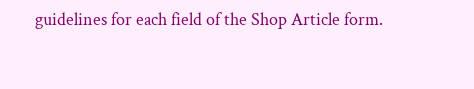guidelines for each field of the Shop Article form.